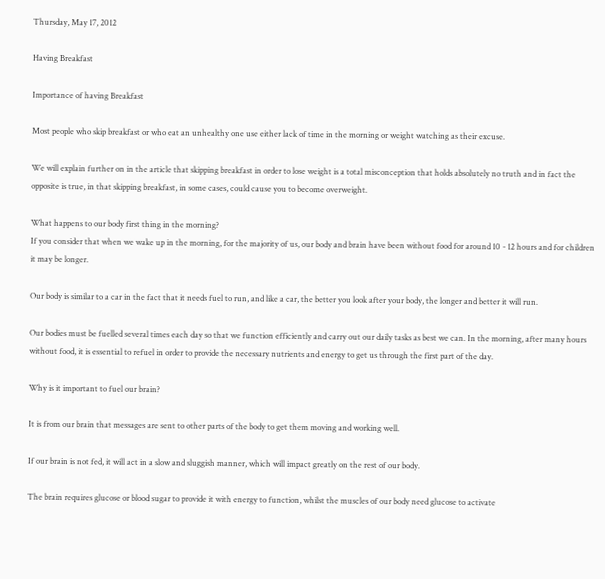Thursday, May 17, 2012

Having Breakfast

Importance of having Breakfast

Most people who skip breakfast or who eat an unhealthy one use either lack of time in the morning or weight watching as their excuse.

We will explain further on in the article that skipping breakfast in order to lose weight is a total misconception that holds absolutely no truth and in fact the opposite is true, in that skipping breakfast, in some cases, could cause you to become overweight.

What happens to our body first thing in the morning?
If you consider that when we wake up in the morning, for the majority of us, our body and brain have been without food for around 10 - 12 hours and for children it may be longer.

Our body is similar to a car in the fact that it needs fuel to run, and like a car, the better you look after your body, the longer and better it will run.

Our bodies must be fuelled several times each day so that we function efficiently and carry out our daily tasks as best we can. In the morning, after many hours without food, it is essential to refuel in order to provide the necessary nutrients and energy to get us through the first part of the day.

Why is it important to fuel our brain?

It is from our brain that messages are sent to other parts of the body to get them moving and working well.

If our brain is not fed, it will act in a slow and sluggish manner, which will impact greatly on the rest of our body.

The brain requires glucose or blood sugar to provide it with energy to function, whilst the muscles of our body need glucose to activate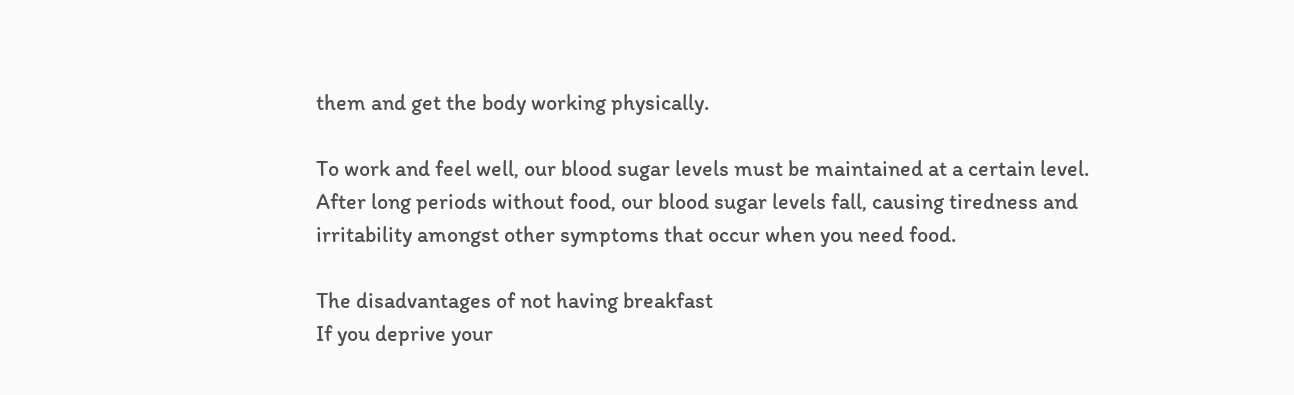them and get the body working physically.

To work and feel well, our blood sugar levels must be maintained at a certain level. After long periods without food, our blood sugar levels fall, causing tiredness and irritability amongst other symptoms that occur when you need food.

The disadvantages of not having breakfast
If you deprive your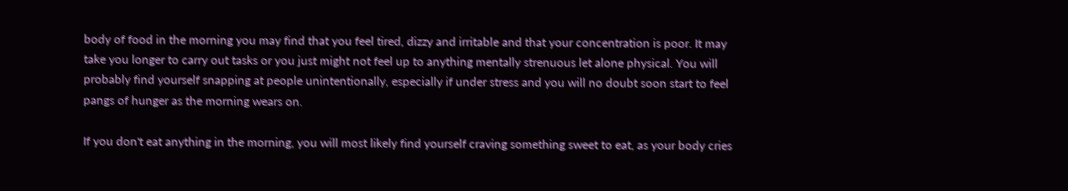body of food in the morning you may find that you feel tired, dizzy and irritable and that your concentration is poor. It may take you longer to carry out tasks or you just might not feel up to anything mentally strenuous let alone physical. You will probably find yourself snapping at people unintentionally, especially if under stress and you will no doubt soon start to feel pangs of hunger as the morning wears on.

If you don't eat anything in the morning, you will most likely find yourself craving something sweet to eat, as your body cries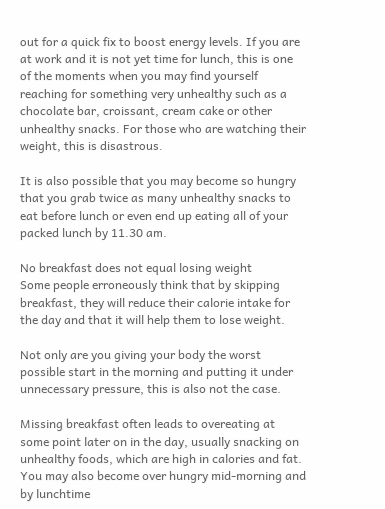out for a quick fix to boost energy levels. If you are at work and it is not yet time for lunch, this is one of the moments when you may find yourself reaching for something very unhealthy such as a chocolate bar, croissant, cream cake or other unhealthy snacks. For those who are watching their weight, this is disastrous.

It is also possible that you may become so hungry that you grab twice as many unhealthy snacks to eat before lunch or even end up eating all of your packed lunch by 11.30 am.

No breakfast does not equal losing weight
Some people erroneously think that by skipping breakfast, they will reduce their calorie intake for the day and that it will help them to lose weight.

Not only are you giving your body the worst possible start in the morning and putting it under unnecessary pressure, this is also not the case.

Missing breakfast often leads to overeating at some point later on in the day, usually snacking on unhealthy foods, which are high in calories and fat. You may also become over hungry mid-morning and by lunchtime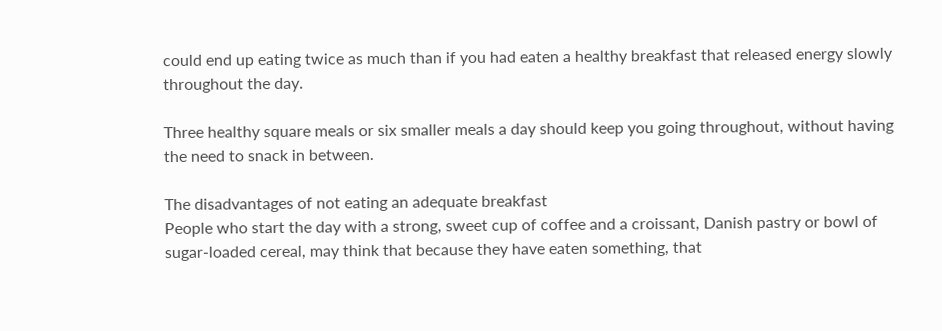could end up eating twice as much than if you had eaten a healthy breakfast that released energy slowly throughout the day.

Three healthy square meals or six smaller meals a day should keep you going throughout, without having the need to snack in between.

The disadvantages of not eating an adequate breakfast
People who start the day with a strong, sweet cup of coffee and a croissant, Danish pastry or bowl of sugar-loaded cereal, may think that because they have eaten something, that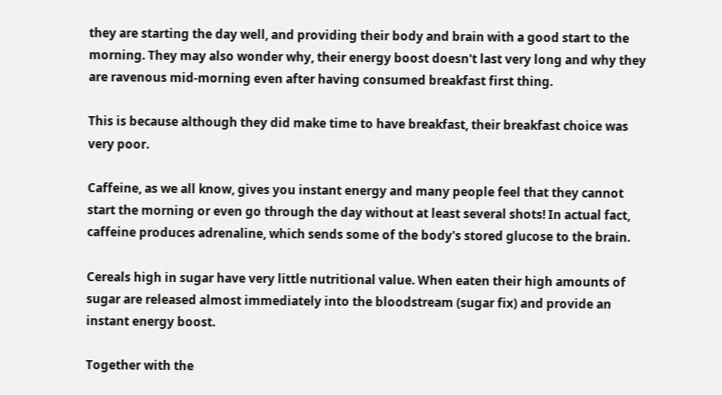they are starting the day well, and providing their body and brain with a good start to the morning. They may also wonder why, their energy boost doesn't last very long and why they are ravenous mid-morning even after having consumed breakfast first thing.

This is because although they did make time to have breakfast, their breakfast choice was very poor.

Caffeine, as we all know, gives you instant energy and many people feel that they cannot start the morning or even go through the day without at least several shots! In actual fact, caffeine produces adrenaline, which sends some of the body's stored glucose to the brain.

Cereals high in sugar have very little nutritional value. When eaten their high amounts of sugar are released almost immediately into the bloodstream (sugar fix) and provide an instant energy boost.

Together with the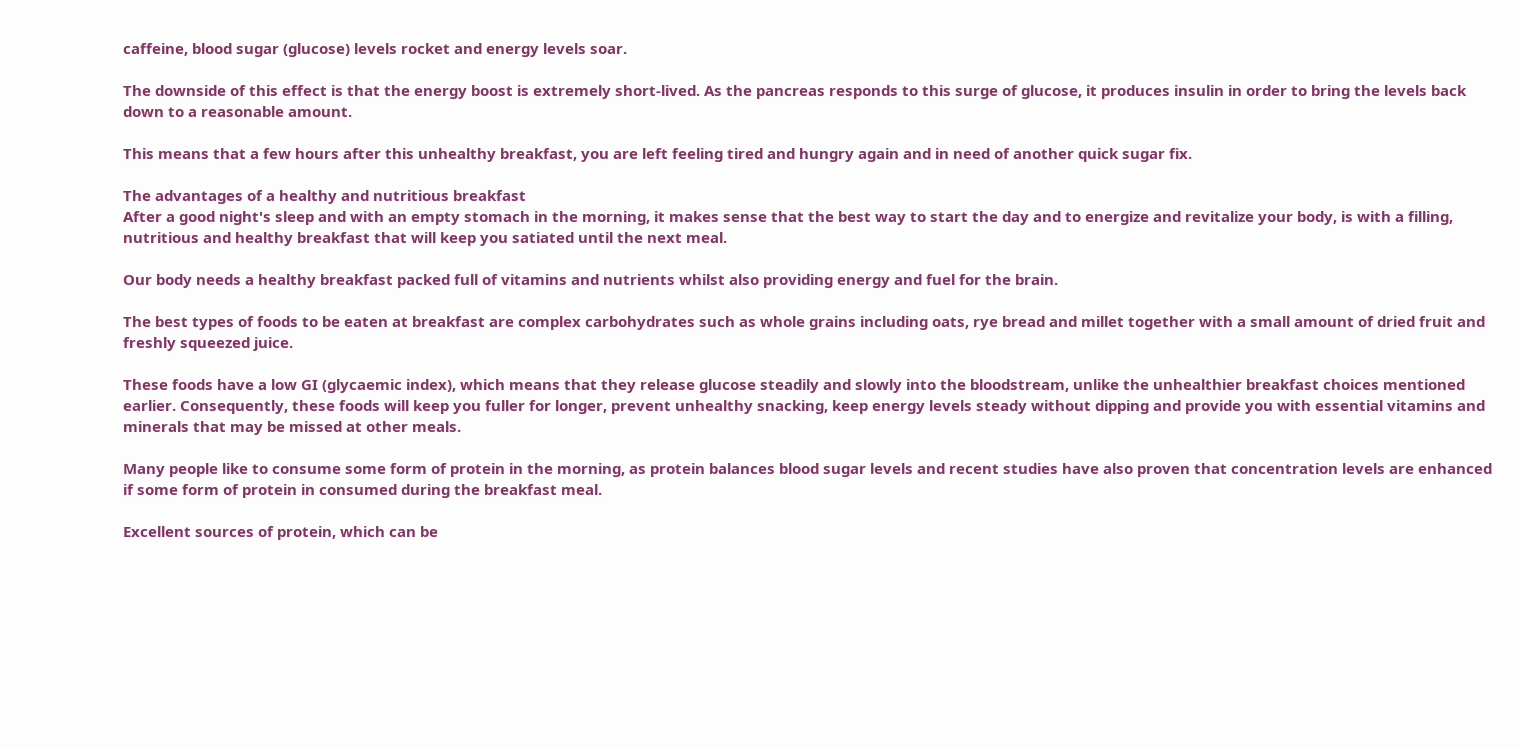caffeine, blood sugar (glucose) levels rocket and energy levels soar.

The downside of this effect is that the energy boost is extremely short-lived. As the pancreas responds to this surge of glucose, it produces insulin in order to bring the levels back down to a reasonable amount.

This means that a few hours after this unhealthy breakfast, you are left feeling tired and hungry again and in need of another quick sugar fix.

The advantages of a healthy and nutritious breakfast
After a good night's sleep and with an empty stomach in the morning, it makes sense that the best way to start the day and to energize and revitalize your body, is with a filling, nutritious and healthy breakfast that will keep you satiated until the next meal.

Our body needs a healthy breakfast packed full of vitamins and nutrients whilst also providing energy and fuel for the brain.

The best types of foods to be eaten at breakfast are complex carbohydrates such as whole grains including oats, rye bread and millet together with a small amount of dried fruit and freshly squeezed juice.

These foods have a low GI (glycaemic index), which means that they release glucose steadily and slowly into the bloodstream, unlike the unhealthier breakfast choices mentioned earlier. Consequently, these foods will keep you fuller for longer, prevent unhealthy snacking, keep energy levels steady without dipping and provide you with essential vitamins and minerals that may be missed at other meals.

Many people like to consume some form of protein in the morning, as protein balances blood sugar levels and recent studies have also proven that concentration levels are enhanced if some form of protein in consumed during the breakfast meal.

Excellent sources of protein, which can be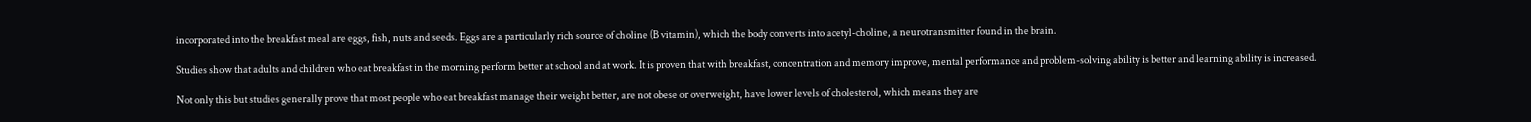incorporated into the breakfast meal are eggs, fish, nuts and seeds. Eggs are a particularly rich source of choline (B vitamin), which the body converts into acetyl-choline, a neurotransmitter found in the brain.

Studies show that adults and children who eat breakfast in the morning perform better at school and at work. It is proven that with breakfast, concentration and memory improve, mental performance and problem-solving ability is better and learning ability is increased.

Not only this but studies generally prove that most people who eat breakfast manage their weight better, are not obese or overweight, have lower levels of cholesterol, which means they are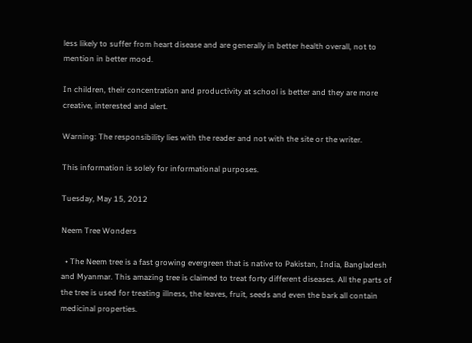less likely to suffer from heart disease and are generally in better health overall, not to mention in better mood.

In children, their concentration and productivity at school is better and they are more creative, interested and alert.

Warning: The responsibility lies with the reader and not with the site or the writer.

This information is solely for informational purposes.

Tuesday, May 15, 2012

Neem Tree Wonders

  • The Neem tree is a fast growing evergreen that is native to Pakistan, India, Bangladesh and Myanmar. This amazing tree is claimed to treat forty different diseases. All the parts of the tree is used for treating illness, the leaves, fruit, seeds and even the bark all contain medicinal properties.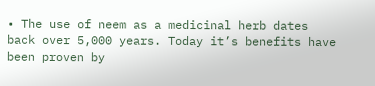• The use of neem as a medicinal herb dates back over 5,000 years. Today it’s benefits have been proven by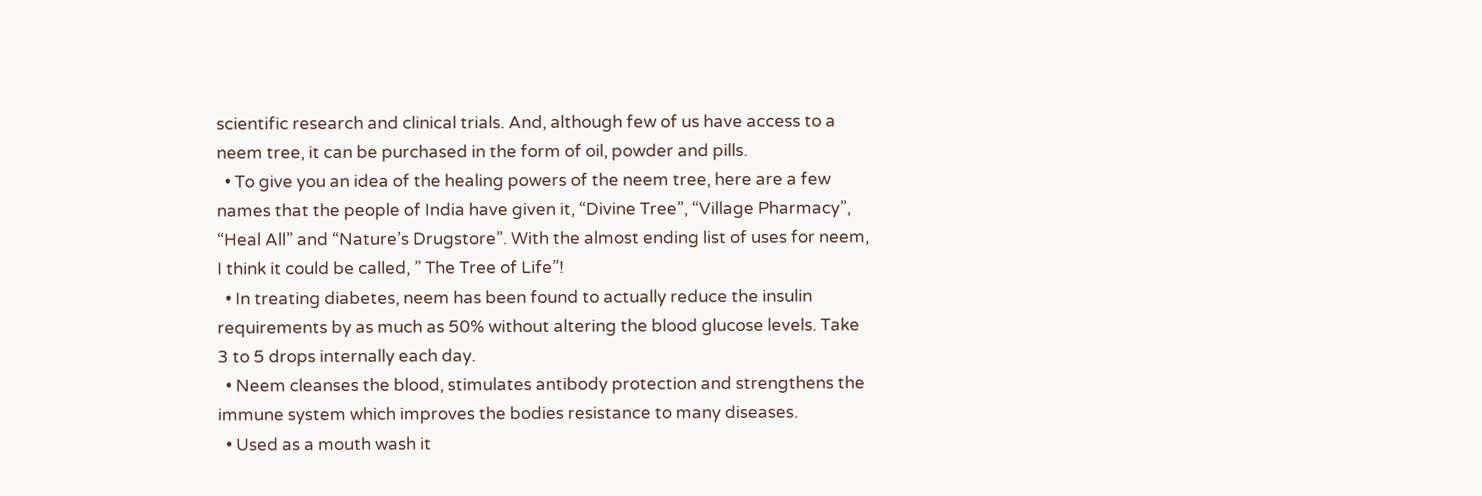scientific research and clinical trials. And, although few of us have access to a neem tree, it can be purchased in the form of oil, powder and pills.
  • To give you an idea of the healing powers of the neem tree, here are a few names that the people of India have given it, “Divine Tree”, “Village Pharmacy”, “Heal All” and “Nature’s Drugstore”. With the almost ending list of uses for neem, I think it could be called, ” The Tree of Life”!
  • In treating diabetes, neem has been found to actually reduce the insulin requirements by as much as 50% without altering the blood glucose levels. Take 3 to 5 drops internally each day.
  • Neem cleanses the blood, stimulates antibody protection and strengthens the immune system which improves the bodies resistance to many diseases.
  • Used as a mouth wash it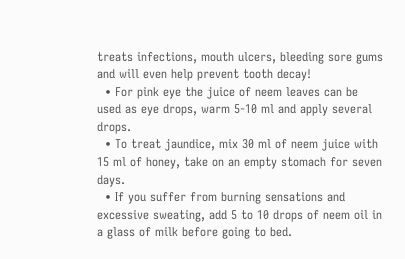treats infections, mouth ulcers, bleeding sore gums and will even help prevent tooth decay!
  • For pink eye the juice of neem leaves can be used as eye drops, warm 5-10 ml and apply several drops.
  • To treat jaundice, mix 30 ml of neem juice with 15 ml of honey, take on an empty stomach for seven days.
  • If you suffer from burning sensations and excessive sweating, add 5 to 10 drops of neem oil in a glass of milk before going to bed.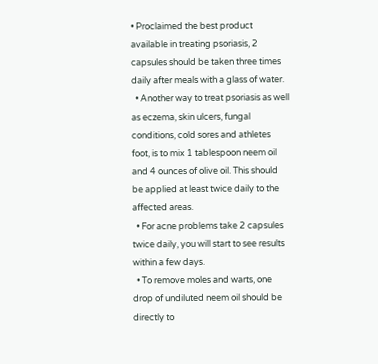• Proclaimed the best product available in treating psoriasis, 2 capsules should be taken three times daily after meals with a glass of water.
  • Another way to treat psoriasis as well as eczema, skin ulcers, fungal conditions, cold sores and athletes foot, is to mix 1 tablespoon neem oil and 4 ounces of olive oil. This should be applied at least twice daily to the affected areas.
  • For acne problems take 2 capsules twice daily, you will start to see results within a few days.
  • To remove moles and warts, one drop of undiluted neem oil should be directly to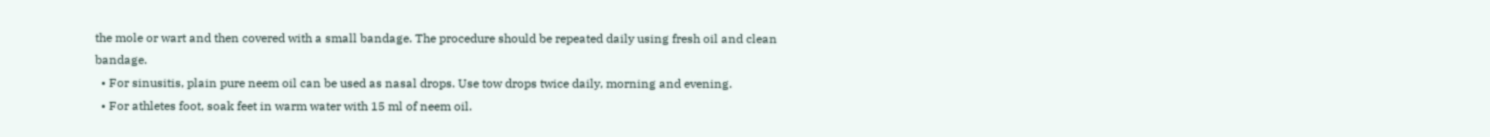the mole or wart and then covered with a small bandage. The procedure should be repeated daily using fresh oil and clean bandage.
  • For sinusitis, plain pure neem oil can be used as nasal drops. Use tow drops twice daily, morning and evening.
  • For athletes foot, soak feet in warm water with 15 ml of neem oil.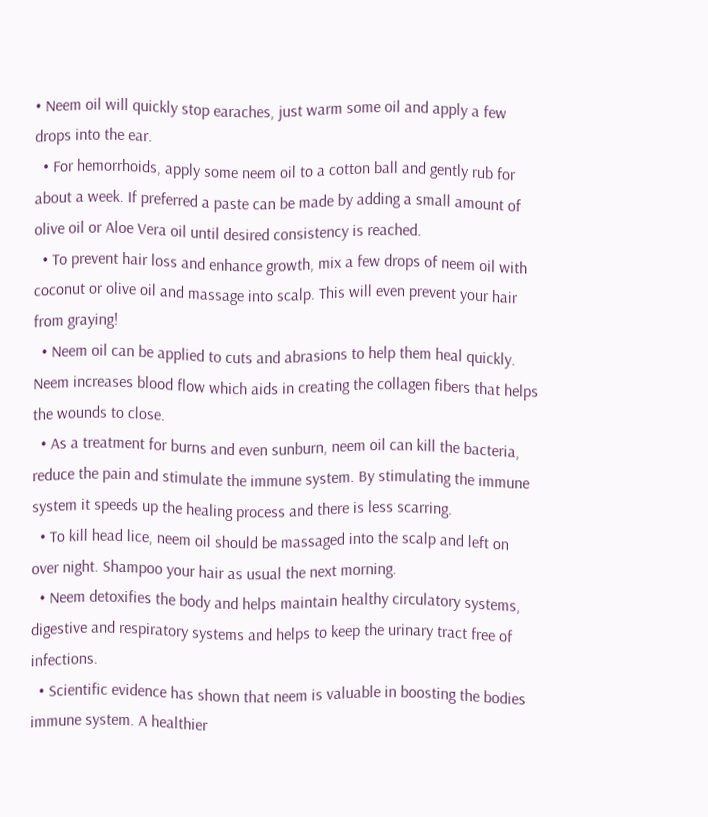• Neem oil will quickly stop earaches, just warm some oil and apply a few drops into the ear.
  • For hemorrhoids, apply some neem oil to a cotton ball and gently rub for about a week. If preferred a paste can be made by adding a small amount of olive oil or Aloe Vera oil until desired consistency is reached.
  • To prevent hair loss and enhance growth, mix a few drops of neem oil with coconut or olive oil and massage into scalp. This will even prevent your hair from graying!
  • Neem oil can be applied to cuts and abrasions to help them heal quickly. Neem increases blood flow which aids in creating the collagen fibers that helps the wounds to close.
  • As a treatment for burns and even sunburn, neem oil can kill the bacteria, reduce the pain and stimulate the immune system. By stimulating the immune system it speeds up the healing process and there is less scarring.
  • To kill head lice, neem oil should be massaged into the scalp and left on over night. Shampoo your hair as usual the next morning.
  • Neem detoxifies the body and helps maintain healthy circulatory systems, digestive and respiratory systems and helps to keep the urinary tract free of infections.
  • Scientific evidence has shown that neem is valuable in boosting the bodies immune system. A healthier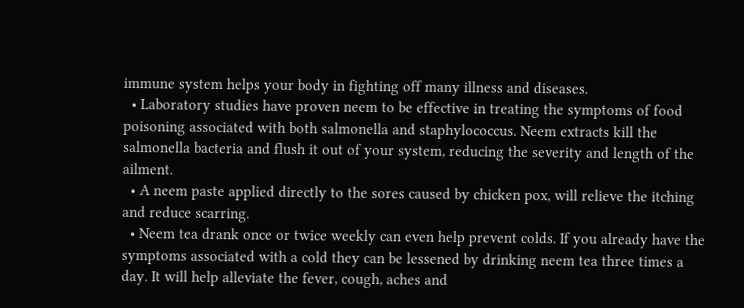immune system helps your body in fighting off many illness and diseases.
  • Laboratory studies have proven neem to be effective in treating the symptoms of food poisoning associated with both salmonella and staphylococcus. Neem extracts kill the salmonella bacteria and flush it out of your system, reducing the severity and length of the ailment.
  • A neem paste applied directly to the sores caused by chicken pox, will relieve the itching and reduce scarring.
  • Neem tea drank once or twice weekly can even help prevent colds. If you already have the symptoms associated with a cold they can be lessened by drinking neem tea three times a day. It will help alleviate the fever, cough, aches and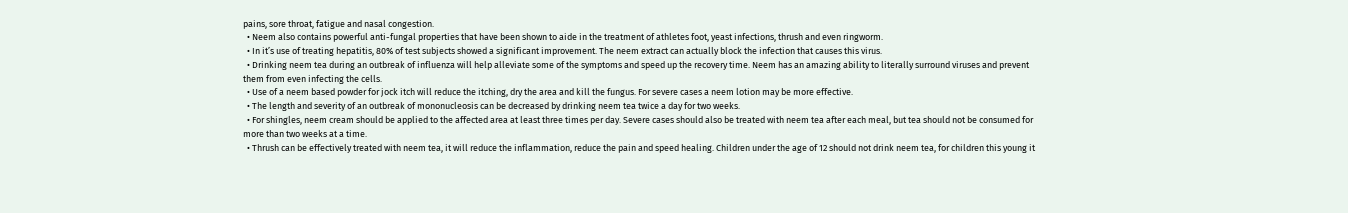pains, sore throat, fatigue and nasal congestion.
  • Neem also contains powerful anti-fungal properties that have been shown to aide in the treatment of athletes foot, yeast infections, thrush and even ringworm.
  • In it’s use of treating hepatitis, 80% of test subjects showed a significant improvement. The neem extract can actually block the infection that causes this virus.
  • Drinking neem tea during an outbreak of influenza will help alleviate some of the symptoms and speed up the recovery time. Neem has an amazing ability to literally surround viruses and prevent them from even infecting the cells.
  • Use of a neem based powder for jock itch will reduce the itching, dry the area and kill the fungus. For severe cases a neem lotion may be more effective.
  • The length and severity of an outbreak of mononucleosis can be decreased by drinking neem tea twice a day for two weeks.
  • For shingles, neem cream should be applied to the affected area at least three times per day. Severe cases should also be treated with neem tea after each meal, but tea should not be consumed for more than two weeks at a time.
  • Thrush can be effectively treated with neem tea, it will reduce the inflammation, reduce the pain and speed healing. Children under the age of 12 should not drink neem tea, for children this young it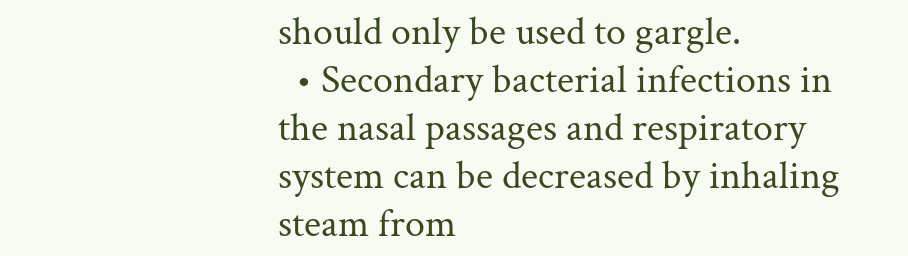should only be used to gargle.
  • Secondary bacterial infections in the nasal passages and respiratory system can be decreased by inhaling steam from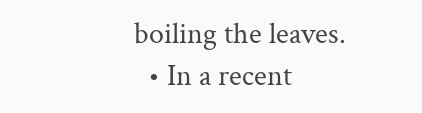boiling the leaves.
  • In a recent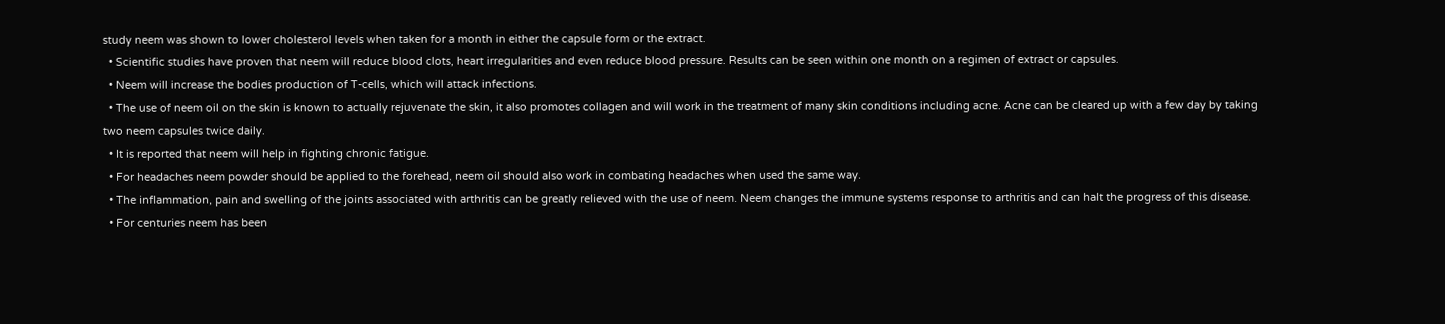study neem was shown to lower cholesterol levels when taken for a month in either the capsule form or the extract.
  • Scientific studies have proven that neem will reduce blood clots, heart irregularities and even reduce blood pressure. Results can be seen within one month on a regimen of extract or capsules.
  • Neem will increase the bodies production of T-cells, which will attack infections.
  • The use of neem oil on the skin is known to actually rejuvenate the skin, it also promotes collagen and will work in the treatment of many skin conditions including acne. Acne can be cleared up with a few day by taking two neem capsules twice daily.
  • It is reported that neem will help in fighting chronic fatigue.
  • For headaches neem powder should be applied to the forehead, neem oil should also work in combating headaches when used the same way.
  • The inflammation, pain and swelling of the joints associated with arthritis can be greatly relieved with the use of neem. Neem changes the immune systems response to arthritis and can halt the progress of this disease.
  • For centuries neem has been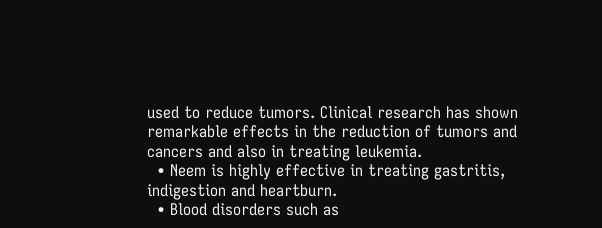used to reduce tumors. Clinical research has shown remarkable effects in the reduction of tumors and cancers and also in treating leukemia.
  • Neem is highly effective in treating gastritis, indigestion and heartburn.
  • Blood disorders such as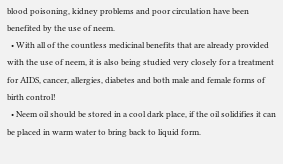blood poisoning, kidney problems and poor circulation have been benefited by the use of neem.
  • With all of the countless medicinal benefits that are already provided with the use of neem, it is also being studied very closely for a treatment for AIDS, cancer, allergies, diabetes and both male and female forms of birth control!
  • Neem oil should be stored in a cool dark place, if the oil solidifies it can be placed in warm water to bring back to liquid form.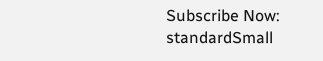Subscribe Now: standardSmall